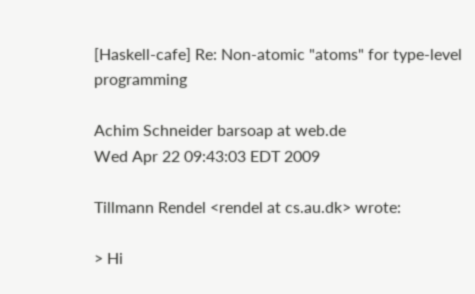[Haskell-cafe] Re: Non-atomic "atoms" for type-level programming

Achim Schneider barsoap at web.de
Wed Apr 22 09:43:03 EDT 2009

Tillmann Rendel <rendel at cs.au.dk> wrote:

> Hi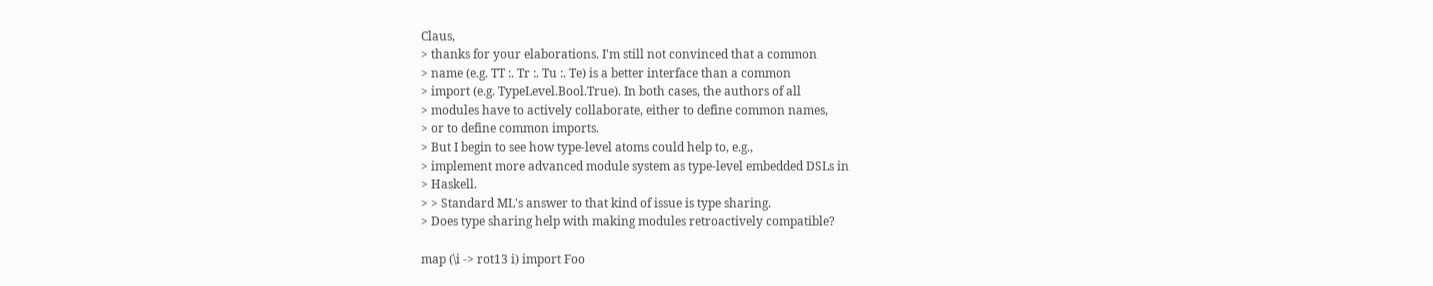Claus,
> thanks for your elaborations. I'm still not convinced that a common
> name (e.g. TT :. Tr :. Tu :. Te) is a better interface than a common
> import (e.g. TypeLevel.Bool.True). In both cases, the authors of all
> modules have to actively collaborate, either to define common names,
> or to define common imports.
> But I begin to see how type-level atoms could help to, e.g.,
> implement more advanced module system as type-level embedded DSLs in
> Haskell.
> > Standard ML's answer to that kind of issue is type sharing.
> Does type sharing help with making modules retroactively compatible?

map (\i -> rot13 i) import Foo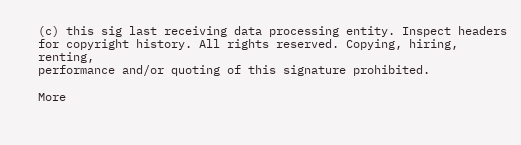(c) this sig last receiving data processing entity. Inspect headers
for copyright history. All rights reserved. Copying, hiring, renting,
performance and/or quoting of this signature prohibited.

More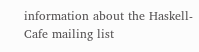information about the Haskell-Cafe mailing list